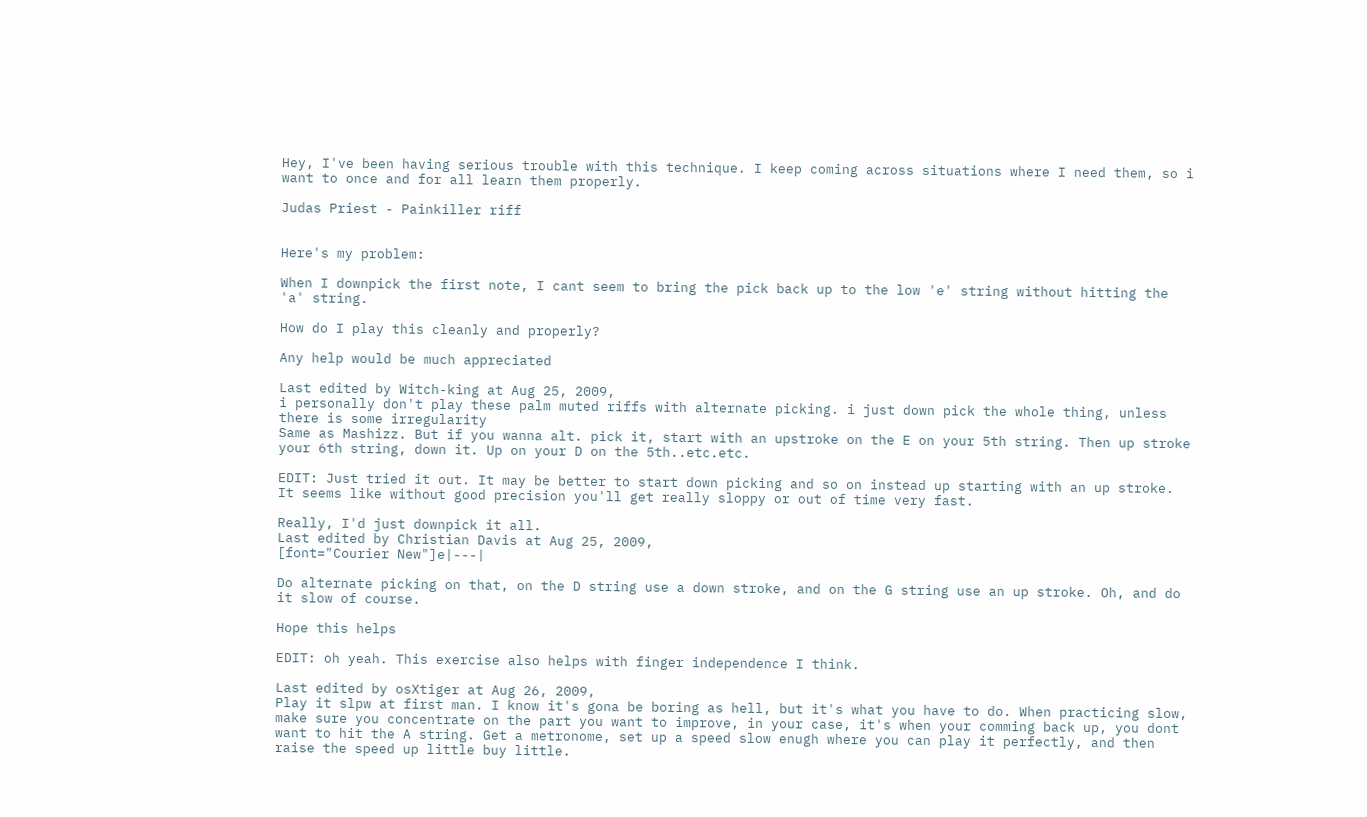Hey, I've been having serious trouble with this technique. I keep coming across situations where I need them, so i want to once and for all learn them properly.

Judas Priest - Painkiller riff


Here's my problem:

When I downpick the first note, I cant seem to bring the pick back up to the low 'e' string without hitting the 'a' string.

How do I play this cleanly and properly?

Any help would be much appreciated

Last edited by Witch-king at Aug 25, 2009,
i personally don't play these palm muted riffs with alternate picking. i just down pick the whole thing, unless there is some irregularity
Same as Mashizz. But if you wanna alt. pick it, start with an upstroke on the E on your 5th string. Then up stroke your 6th string, down it. Up on your D on the 5th..etc.etc.

EDIT: Just tried it out. It may be better to start down picking and so on instead up starting with an up stroke. It seems like without good precision you'll get really sloppy or out of time very fast.

Really, I'd just downpick it all.
Last edited by Christian Davis at Aug 25, 2009,
[font="Courier New"]e|---|

Do alternate picking on that, on the D string use a down stroke, and on the G string use an up stroke. Oh, and do it slow of course.

Hope this helps

EDIT: oh yeah. This exercise also helps with finger independence I think.

Last edited by osXtiger at Aug 26, 2009,
Play it slpw at first man. I know it's gona be boring as hell, but it's what you have to do. When practicing slow, make sure you concentrate on the part you want to improve, in your case, it's when your comming back up, you dont want to hit the A string. Get a metronome, set up a speed slow enugh where you can play it perfectly, and then raise the speed up little buy little.